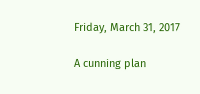Friday, March 31, 2017

A cunning plan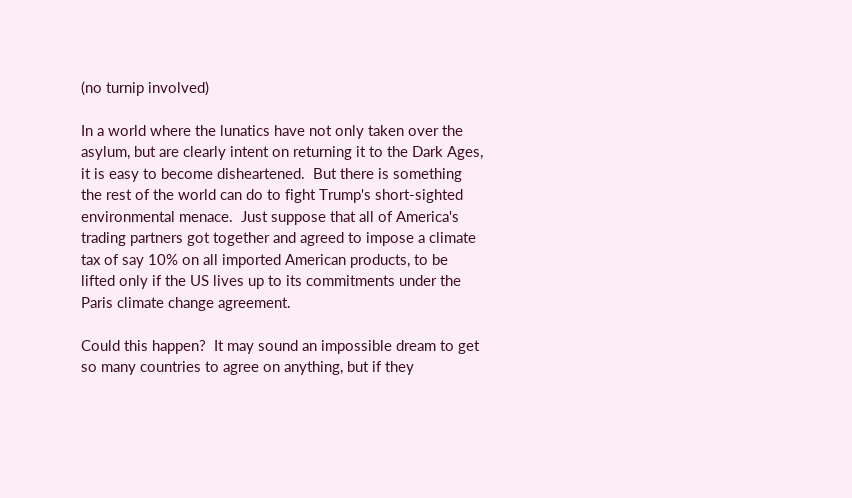(no turnip involved)

In a world where the lunatics have not only taken over the asylum, but are clearly intent on returning it to the Dark Ages, it is easy to become disheartened.  But there is something the rest of the world can do to fight Trump's short-sighted environmental menace.  Just suppose that all of America's trading partners got together and agreed to impose a climate tax of say 10% on all imported American products, to be lifted only if the US lives up to its commitments under the Paris climate change agreement.

Could this happen?  It may sound an impossible dream to get so many countries to agree on anything, but if they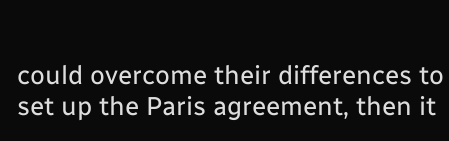could overcome their differences to set up the Paris agreement, then it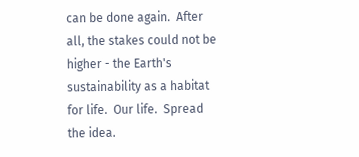can be done again.  After all, the stakes could not be higher - the Earth's sustainability as a habitat for life.  Our life.  Spread the idea.